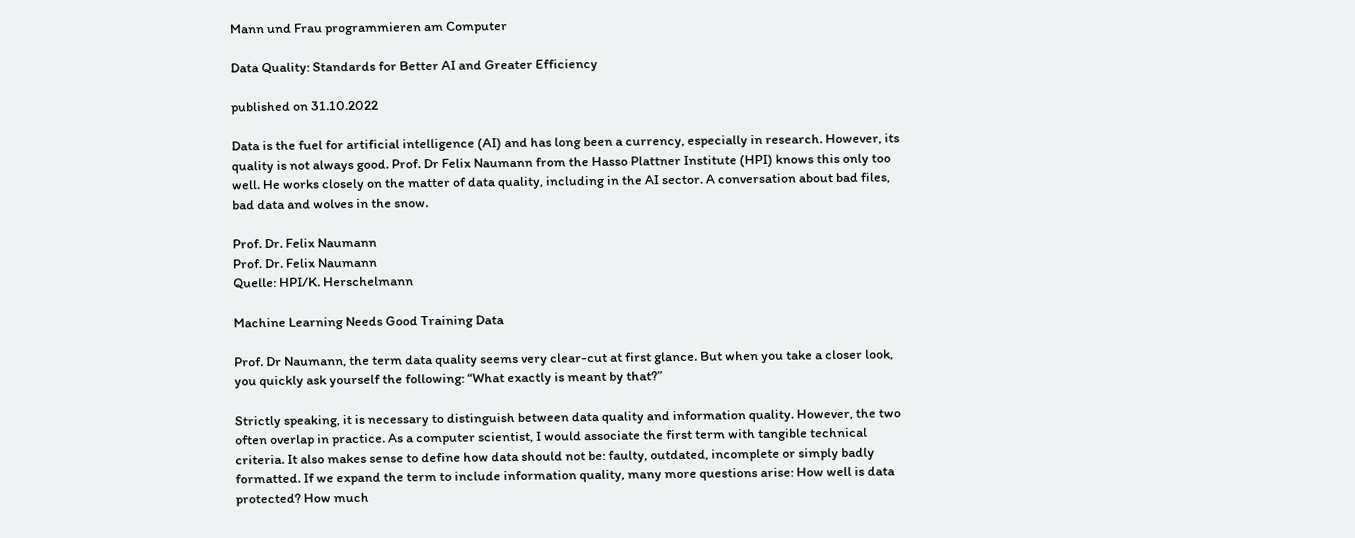Mann und Frau programmieren am Computer

Data Quality: Standards for Better AI and Greater Efficiency

published on 31.10.2022

Data is the fuel for artificial intelligence (AI) and has long been a currency, especially in research. However, its quality is not always good. Prof. Dr Felix Naumann from the Hasso Plattner Institute (HPI) knows this only too well. He works closely on the matter of data quality, including in the AI sector. A conversation about bad files, bad data and wolves in the snow.

Prof. Dr. Felix Naumann
Prof. Dr. Felix Naumann
Quelle: HPI/K. Herschelmann

Machine Learning Needs Good Training Data

Prof. Dr Naumann, the term data quality seems very clear-cut at first glance. But when you take a closer look, you quickly ask yourself the following: “What exactly is meant by that?”

Strictly speaking, it is necessary to distinguish between data quality and information quality. However, the two often overlap in practice. As a computer scientist, I would associate the first term with tangible technical criteria. It also makes sense to define how data should not be: faulty, outdated, incomplete or simply badly formatted. If we expand the term to include information quality, many more questions arise: How well is data protected? How much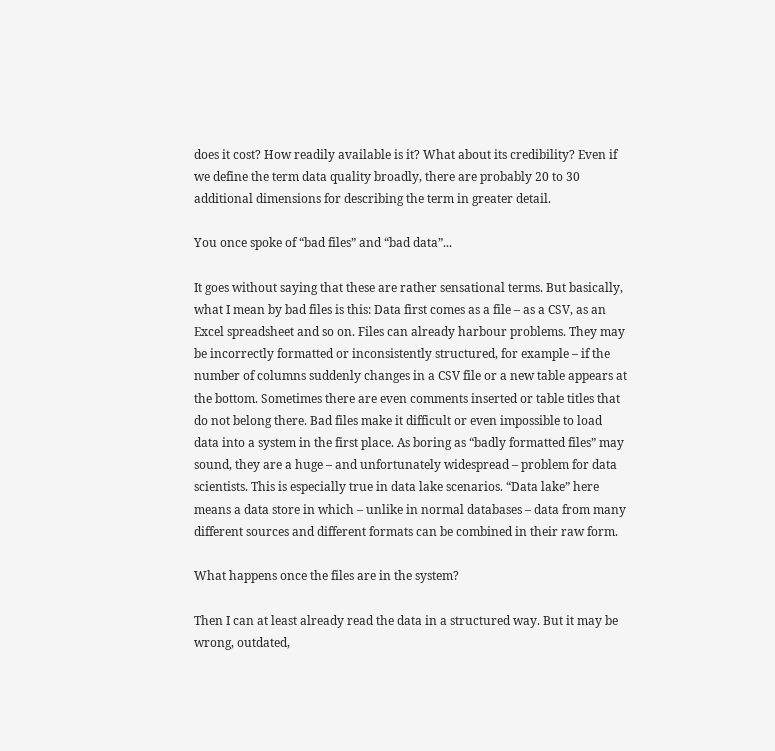does it cost? How readily available is it? What about its credibility? Even if we define the term data quality broadly, there are probably 20 to 30 additional dimensions for describing the term in greater detail.

You once spoke of “bad files” and “bad data”...

It goes without saying that these are rather sensational terms. But basically, what I mean by bad files is this: Data first comes as a file – as a CSV, as an Excel spreadsheet and so on. Files can already harbour problems. They may be incorrectly formatted or inconsistently structured, for example – if the number of columns suddenly changes in a CSV file or a new table appears at the bottom. Sometimes there are even comments inserted or table titles that do not belong there. Bad files make it difficult or even impossible to load data into a system in the first place. As boring as “badly formatted files” may sound, they are a huge – and unfortunately widespread – problem for data scientists. This is especially true in data lake scenarios. “Data lake” here means a data store in which – unlike in normal databases – data from many different sources and different formats can be combined in their raw form.

What happens once the files are in the system?

Then I can at least already read the data in a structured way. But it may be wrong, outdated,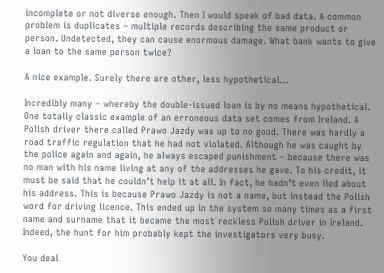incomplete or not diverse enough. Then I would speak of bad data. A common problem is duplicates – multiple records describing the same product or person. Undetected, they can cause enormous damage. What bank wants to give a loan to the same person twice?

A nice example. Surely there are other, less hypothetical...

Incredibly many – whereby the double-issued loan is by no means hypothetical. One totally classic example of an erroneous data set comes from Ireland. A Polish driver there called Prawo Jazdy was up to no good. There was hardly a road traffic regulation that he had not violated. Although he was caught by the police again and again, he always escaped punishment – because there was no man with his name living at any of the addresses he gave. To his credit, it must be said that he couldn’t help it at all. In fact, he hadn’t even lied about his address. This is because Prawo Jazdy is not a name, but instead the Polish word for driving licence. This ended up in the system so many times as a first name and surname that it became the most reckless Polish driver in Ireland. Indeed, the hunt for him probably kept the investigators very busy.

You deal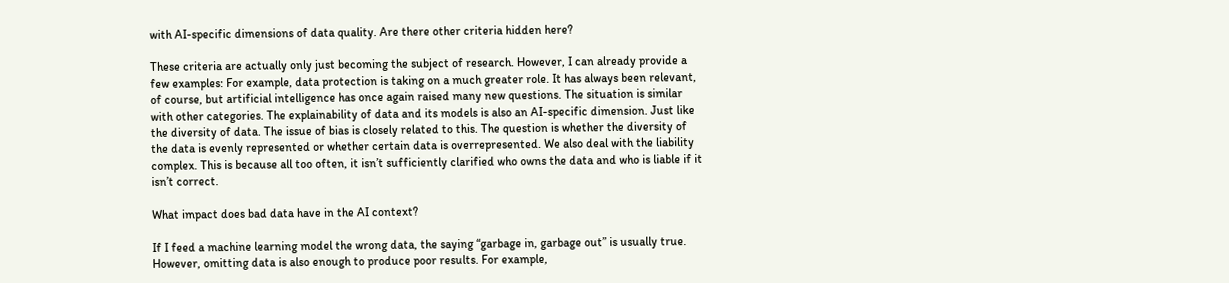with AI-specific dimensions of data quality. Are there other criteria hidden here?

These criteria are actually only just becoming the subject of research. However, I can already provide a few examples: For example, data protection is taking on a much greater role. It has always been relevant, of course, but artificial intelligence has once again raised many new questions. The situation is similar with other categories. The explainability of data and its models is also an AI-specific dimension. Just like the diversity of data. The issue of bias is closely related to this. The question is whether the diversity of the data is evenly represented or whether certain data is overrepresented. We also deal with the liability complex. This is because all too often, it isn’t sufficiently clarified who owns the data and who is liable if it isn’t correct.

What impact does bad data have in the AI context?

If I feed a machine learning model the wrong data, the saying “garbage in, garbage out” is usually true. However, omitting data is also enough to produce poor results. For example,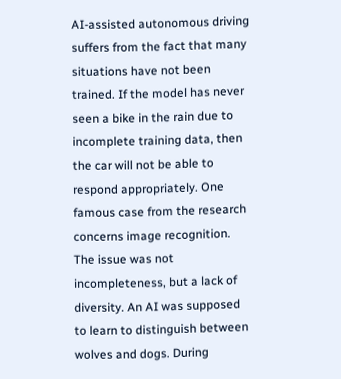AI-assisted autonomous driving suffers from the fact that many situations have not been trained. If the model has never seen a bike in the rain due to incomplete training data, then the car will not be able to respond appropriately. One famous case from the research concerns image recognition. The issue was not incompleteness, but a lack of diversity. An AI was supposed to learn to distinguish between wolves and dogs. During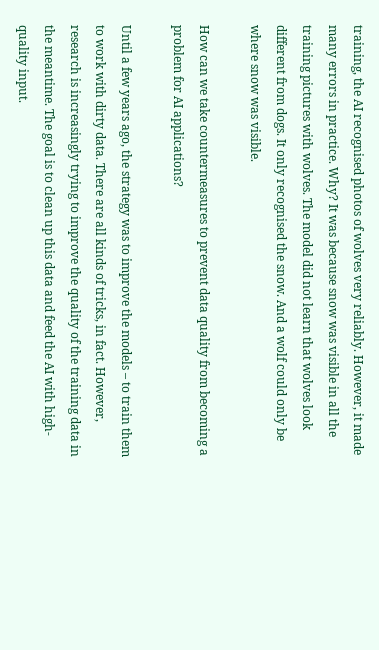training, the AI recognised photos of wolves very reliably. However, it made many errors in practice. Why? It was because snow was visible in all the training pictures with wolves. The model did not learn that wolves look different from dogs. It only recognised the snow. And a wolf could only be where snow was visible.

How can we take countermeasures to prevent data quality from becoming a problem for AI applications?

Until a few years ago, the strategy was to improve the models – to train them to work with dirty data. There are all kinds of tricks, in fact. However, research is increasingly trying to improve the quality of the training data in the meantime. The goal is to clean up this data and feed the AI with high-quality input.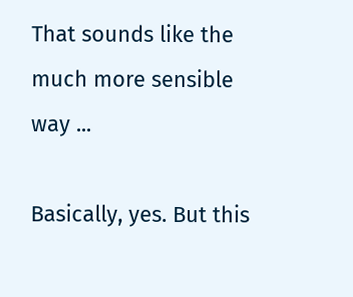That sounds like the much more sensible way ...

Basically, yes. But this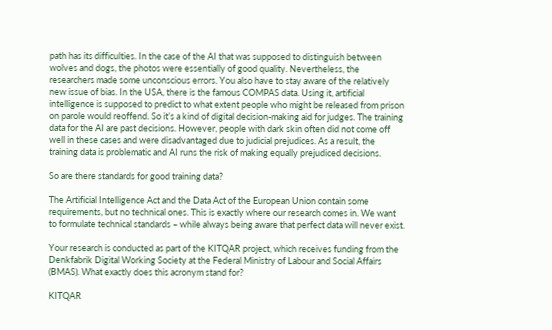path has its difficulties. In the case of the AI that was supposed to distinguish between wolves and dogs, the photos were essentially of good quality. Nevertheless, the researchers made some unconscious errors. You also have to stay aware of the relatively new issue of bias. In the USA, there is the famous COMPAS data. Using it, artificial intelligence is supposed to predict to what extent people who might be released from prison on parole would reoffend. So it’s a kind of digital decision-making aid for judges. The training data for the AI are past decisions. However, people with dark skin often did not come off well in these cases and were disadvantaged due to judicial prejudices. As a result, the training data is problematic and AI runs the risk of making equally prejudiced decisions.

So are there standards for good training data?

The Artificial Intelligence Act and the Data Act of the European Union contain some requirements, but no technical ones. This is exactly where our research comes in. We want to formulate technical standards – while always being aware that perfect data will never exist.

Your research is conducted as part of the KITQAR project, which receives funding from the Denkfabrik Digital Working Society at the Federal Ministry of Labour and Social Affairs (BMAS). What exactly does this acronym stand for?

KITQAR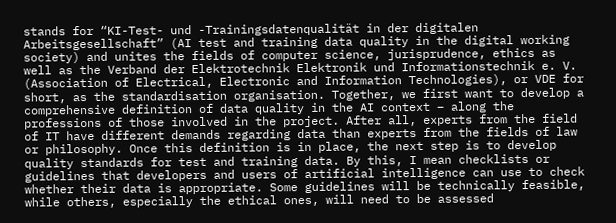stands for “KI-Test- und -Trainingsdatenqualität in der digitalen Arbeitsgesellschaft” (AI test and training data quality in the digital working society) and unites the fields of computer science, jurisprudence, ethics as well as the Verband der Elektrotechnik Elektronik und Informationstechnik e. V. (Association of Electrical, Electronic and Information Technologies), or VDE for short, as the standardisation organisation. Together, we first want to develop a comprehensive definition of data quality in the AI context – along the professions of those involved in the project. After all, experts from the field of IT have different demands regarding data than experts from the fields of law or philosophy. Once this definition is in place, the next step is to develop quality standards for test and training data. By this, I mean checklists or guidelines that developers and users of artificial intelligence can use to check whether their data is appropriate. Some guidelines will be technically feasible, while others, especially the ethical ones, will need to be assessed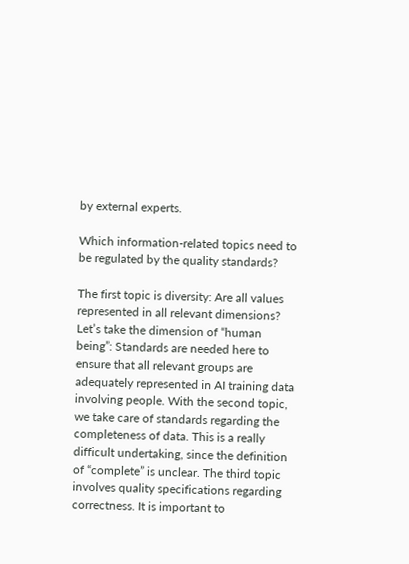by external experts.

Which information-related topics need to be regulated by the quality standards?

The first topic is diversity: Are all values represented in all relevant dimensions? Let’s take the dimension of “human being”: Standards are needed here to ensure that all relevant groups are adequately represented in AI training data involving people. With the second topic, we take care of standards regarding the completeness of data. This is a really difficult undertaking, since the definition of “complete” is unclear. The third topic involves quality specifications regarding correctness. It is important to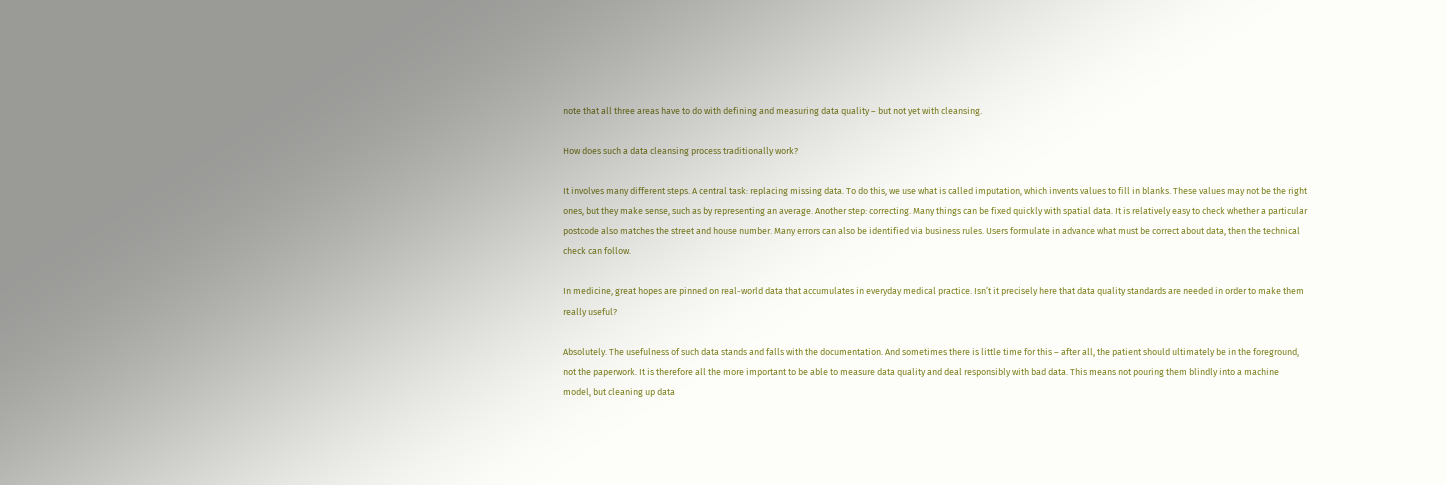note that all three areas have to do with defining and measuring data quality – but not yet with cleansing.

How does such a data cleansing process traditionally work?

It involves many different steps. A central task: replacing missing data. To do this, we use what is called imputation, which invents values to fill in blanks. These values may not be the right ones, but they make sense, such as by representing an average. Another step: correcting. Many things can be fixed quickly with spatial data. It is relatively easy to check whether a particular postcode also matches the street and house number. Many errors can also be identified via business rules. Users formulate in advance what must be correct about data, then the technical check can follow.

In medicine, great hopes are pinned on real-world data that accumulates in everyday medical practice. Isn’t it precisely here that data quality standards are needed in order to make them really useful?

Absolutely. The usefulness of such data stands and falls with the documentation. And sometimes there is little time for this – after all, the patient should ultimately be in the foreground, not the paperwork. It is therefore all the more important to be able to measure data quality and deal responsibly with bad data. This means not pouring them blindly into a machine model, but cleaning up data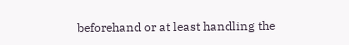beforehand or at least handling the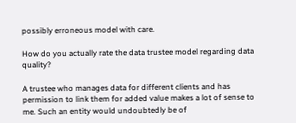possibly erroneous model with care.

How do you actually rate the data trustee model regarding data quality?

A trustee who manages data for different clients and has permission to link them for added value makes a lot of sense to me. Such an entity would undoubtedly be of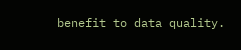benefit to data quality.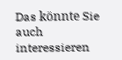Das könnte Sie auch interessieren